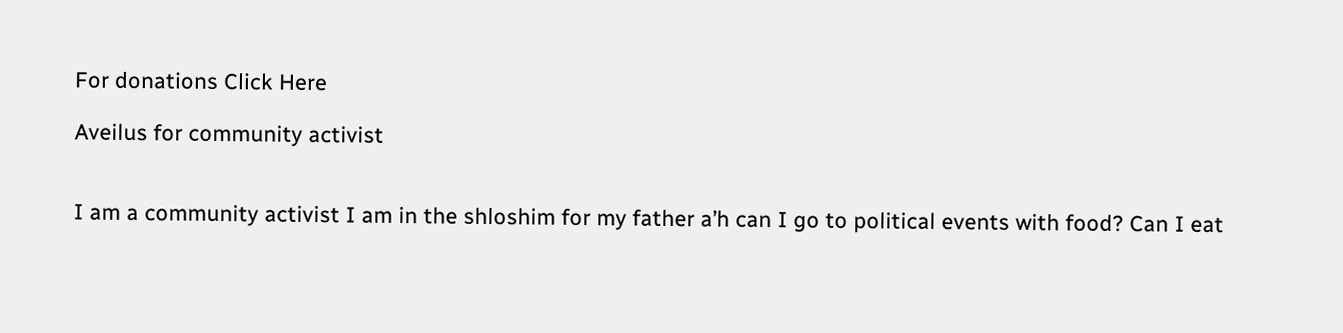For donations Click Here

Aveilus for community activist


I am a community activist I am in the shloshim for my father a’h can I go to political events with food? Can I eat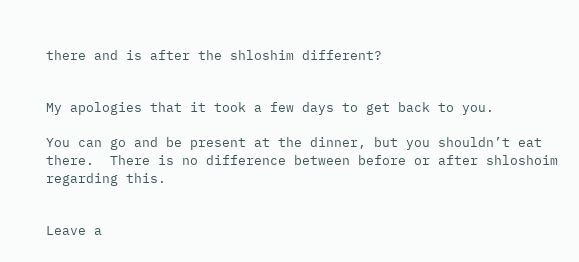there and is after the shloshim different?


My apologies that it took a few days to get back to you.

You can go and be present at the dinner, but you shouldn’t eat there.  There is no difference between before or after shloshoim regarding this.


Leave a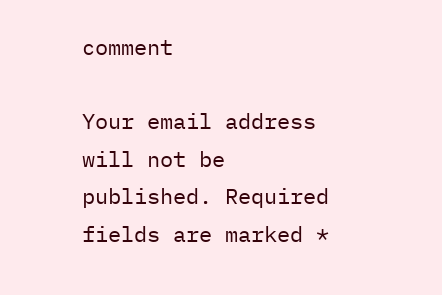comment

Your email address will not be published. Required fields are marked *